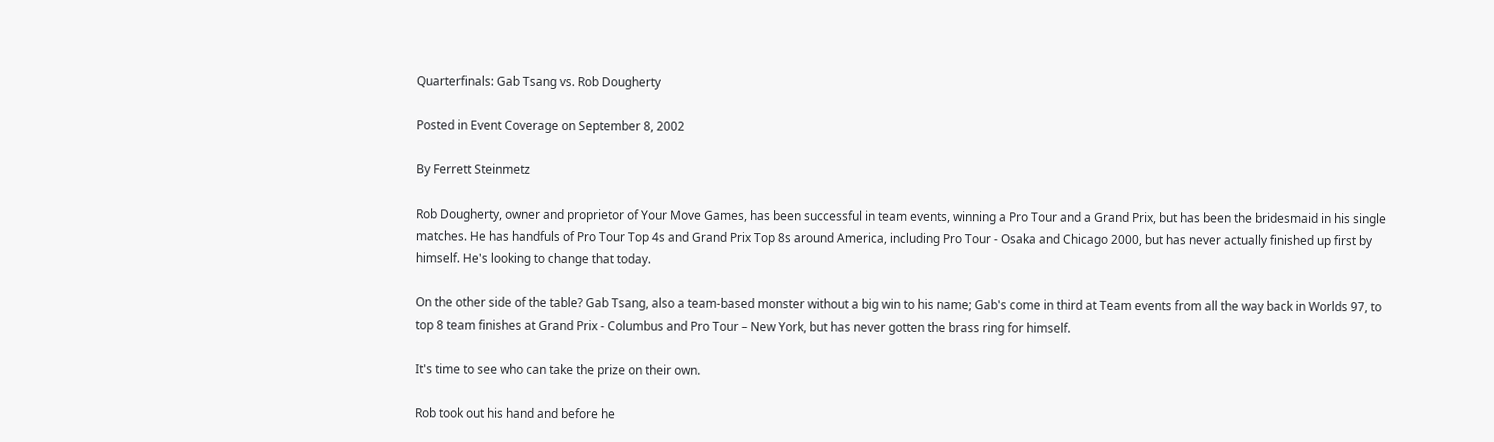Quarterfinals: Gab Tsang vs. Rob Dougherty

Posted in Event Coverage on September 8, 2002

By Ferrett Steinmetz

Rob Dougherty, owner and proprietor of Your Move Games, has been successful in team events, winning a Pro Tour and a Grand Prix, but has been the bridesmaid in his single matches. He has handfuls of Pro Tour Top 4s and Grand Prix Top 8s around America, including Pro Tour - Osaka and Chicago 2000, but has never actually finished up first by himself. He's looking to change that today.

On the other side of the table? Gab Tsang, also a team-based monster without a big win to his name; Gab's come in third at Team events from all the way back in Worlds 97, to top 8 team finishes at Grand Prix - Columbus and Pro Tour – New York, but has never gotten the brass ring for himself.

It's time to see who can take the prize on their own.

Rob took out his hand and before he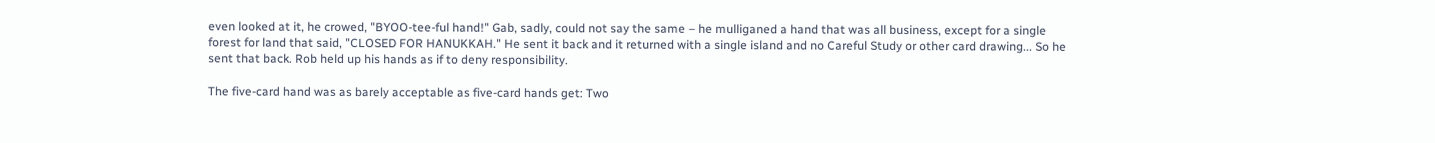even looked at it, he crowed, "BYOO-tee-ful hand!" Gab, sadly, could not say the same – he mulliganed a hand that was all business, except for a single forest for land that said, "CLOSED FOR HANUKKAH." He sent it back and it returned with a single island and no Careful Study or other card drawing... So he sent that back. Rob held up his hands as if to deny responsibility.

The five-card hand was as barely acceptable as five-card hands get: Two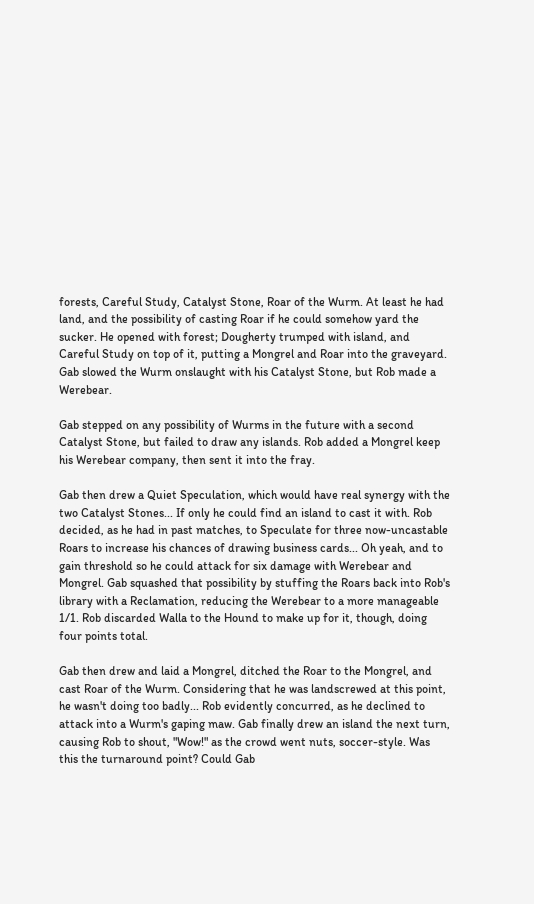forests, Careful Study, Catalyst Stone, Roar of the Wurm. At least he had land, and the possibility of casting Roar if he could somehow yard the sucker. He opened with forest; Dougherty trumped with island, and Careful Study on top of it, putting a Mongrel and Roar into the graveyard. Gab slowed the Wurm onslaught with his Catalyst Stone, but Rob made a Werebear.

Gab stepped on any possibility of Wurms in the future with a second Catalyst Stone, but failed to draw any islands. Rob added a Mongrel keep his Werebear company, then sent it into the fray.

Gab then drew a Quiet Speculation, which would have real synergy with the two Catalyst Stones... If only he could find an island to cast it with. Rob decided, as he had in past matches, to Speculate for three now-uncastable Roars to increase his chances of drawing business cards... Oh yeah, and to gain threshold so he could attack for six damage with Werebear and Mongrel. Gab squashed that possibility by stuffing the Roars back into Rob's library with a Reclamation, reducing the Werebear to a more manageable 1/1. Rob discarded Walla to the Hound to make up for it, though, doing four points total.

Gab then drew and laid a Mongrel, ditched the Roar to the Mongrel, and cast Roar of the Wurm. Considering that he was landscrewed at this point, he wasn't doing too badly... Rob evidently concurred, as he declined to attack into a Wurm's gaping maw. Gab finally drew an island the next turn, causing Rob to shout, "Wow!" as the crowd went nuts, soccer-style. Was this the turnaround point? Could Gab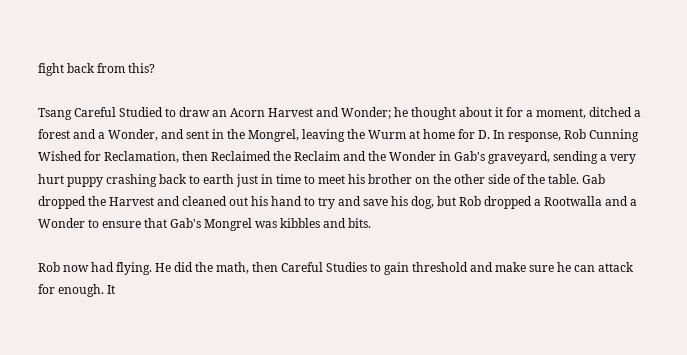fight back from this?

Tsang Careful Studied to draw an Acorn Harvest and Wonder; he thought about it for a moment, ditched a forest and a Wonder, and sent in the Mongrel, leaving the Wurm at home for D. In response, Rob Cunning Wished for Reclamation, then Reclaimed the Reclaim and the Wonder in Gab's graveyard, sending a very hurt puppy crashing back to earth just in time to meet his brother on the other side of the table. Gab dropped the Harvest and cleaned out his hand to try and save his dog, but Rob dropped a Rootwalla and a Wonder to ensure that Gab's Mongrel was kibbles and bits.

Rob now had flying. He did the math, then Careful Studies to gain threshold and make sure he can attack for enough. It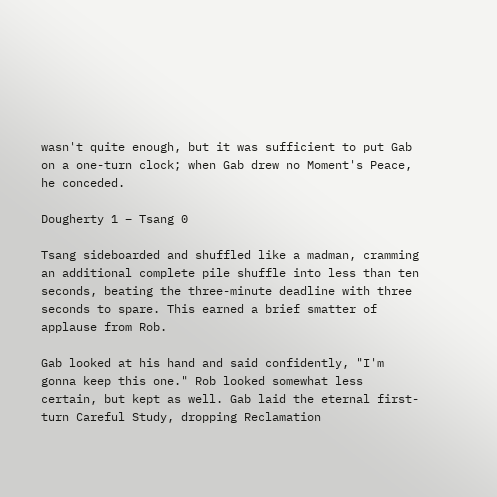wasn't quite enough, but it was sufficient to put Gab on a one-turn clock; when Gab drew no Moment's Peace, he conceded.

Dougherty 1 – Tsang 0

Tsang sideboarded and shuffled like a madman, cramming an additional complete pile shuffle into less than ten seconds, beating the three-minute deadline with three seconds to spare. This earned a brief smatter of applause from Rob.

Gab looked at his hand and said confidently, "I'm gonna keep this one." Rob looked somewhat less certain, but kept as well. Gab laid the eternal first-turn Careful Study, dropping Reclamation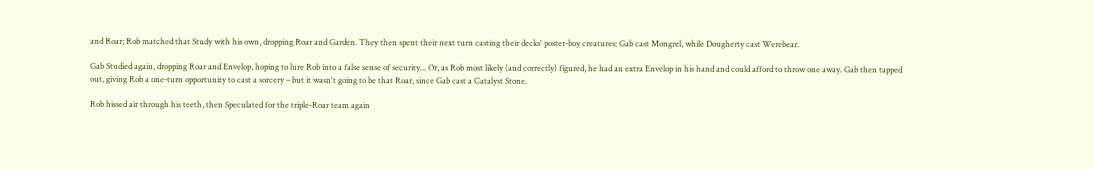and Roar; Rob matched that Study with his own, dropping Roar and Garden. They then spent their next turn casting their decks' poster-boy creatures: Gab cast Mongrel, while Dougherty cast Werebear.

Gab Studied again, dropping Roar and Envelop, hoping to lure Rob into a false sense of security... Or, as Rob most likely (and correctly) figured, he had an extra Envelop in his hand and could afford to throw one away. Gab then tapped out, giving Rob a one-turn opportunity to cast a sorcery – but it wasn't going to be that Roar, since Gab cast a Catalyst Stone.

Rob hissed air through his teeth, then Speculated for the triple-Roar team again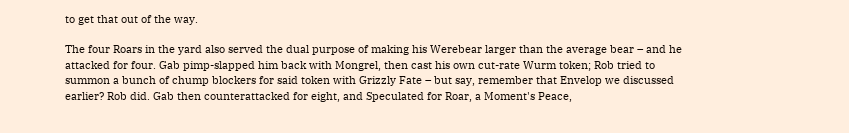to get that out of the way.

The four Roars in the yard also served the dual purpose of making his Werebear larger than the average bear – and he attacked for four. Gab pimp-slapped him back with Mongrel, then cast his own cut-rate Wurm token; Rob tried to summon a bunch of chump blockers for said token with Grizzly Fate – but say, remember that Envelop we discussed earlier? Rob did. Gab then counterattacked for eight, and Speculated for Roar, a Moment's Peace,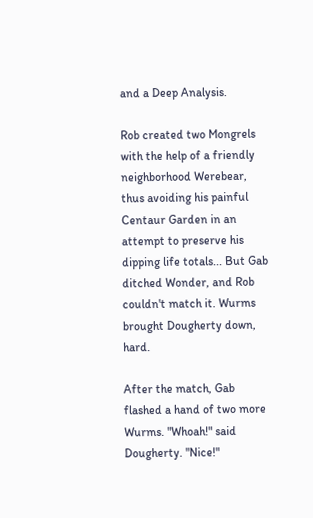and a Deep Analysis.

Rob created two Mongrels with the help of a friendly neighborhood Werebear, thus avoiding his painful Centaur Garden in an attempt to preserve his dipping life totals... But Gab ditched Wonder, and Rob couldn't match it. Wurms brought Dougherty down, hard.

After the match, Gab flashed a hand of two more Wurms. "Whoah!" said Dougherty. "Nice!"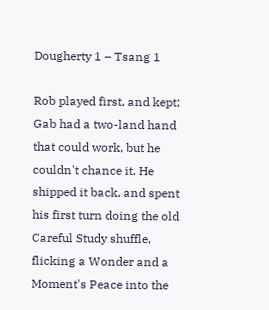Dougherty 1 – Tsang 1

Rob played first, and kept; Gab had a two-land hand that could work, but he couldn't chance it. He shipped it back, and spent his first turn doing the old Careful Study shuffle, flicking a Wonder and a Moment's Peace into the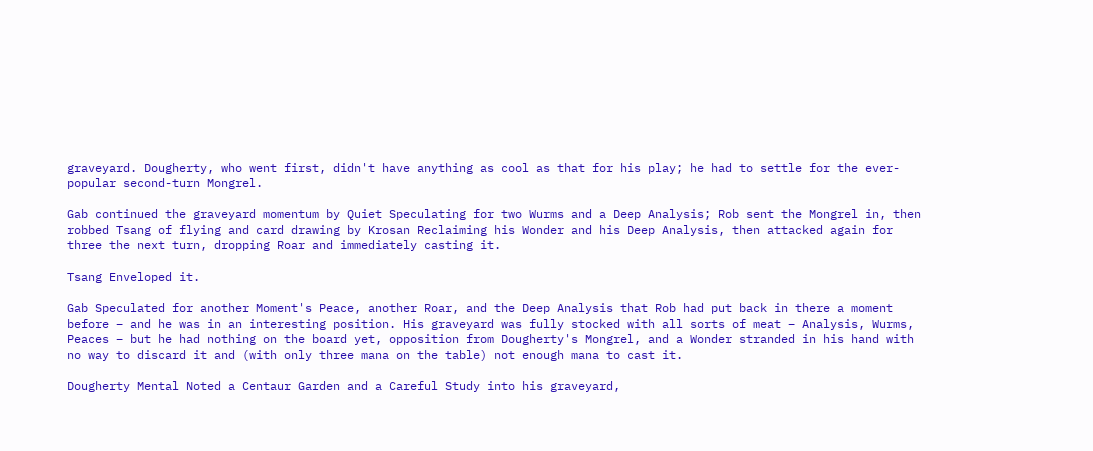graveyard. Dougherty, who went first, didn't have anything as cool as that for his play; he had to settle for the ever-popular second-turn Mongrel.

Gab continued the graveyard momentum by Quiet Speculating for two Wurms and a Deep Analysis; Rob sent the Mongrel in, then robbed Tsang of flying and card drawing by Krosan Reclaiming his Wonder and his Deep Analysis, then attacked again for three the next turn, dropping Roar and immediately casting it.

Tsang Enveloped it.

Gab Speculated for another Moment's Peace, another Roar, and the Deep Analysis that Rob had put back in there a moment before – and he was in an interesting position. His graveyard was fully stocked with all sorts of meat – Analysis, Wurms, Peaces – but he had nothing on the board yet, opposition from Dougherty's Mongrel, and a Wonder stranded in his hand with no way to discard it and (with only three mana on the table) not enough mana to cast it.

Dougherty Mental Noted a Centaur Garden and a Careful Study into his graveyard,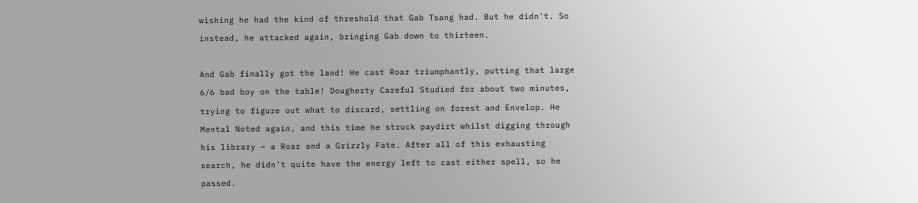wishing he had the kind of threshold that Gab Tsang had. But he didn't. So instead, he attacked again, bringing Gab down to thirteen.

And Gab finally got the land! He cast Roar triumphantly, putting that large 6/6 bad boy on the table! Dougherty Careful Studied for about two minutes, trying to figure out what to discard, settling on forest and Envelop. He Mental Noted again, and this time he struck paydirt whilst digging through his library – a Roar and a Grizzly Fate. After all of this exhausting search, he didn't quite have the energy left to cast either spell, so he passed.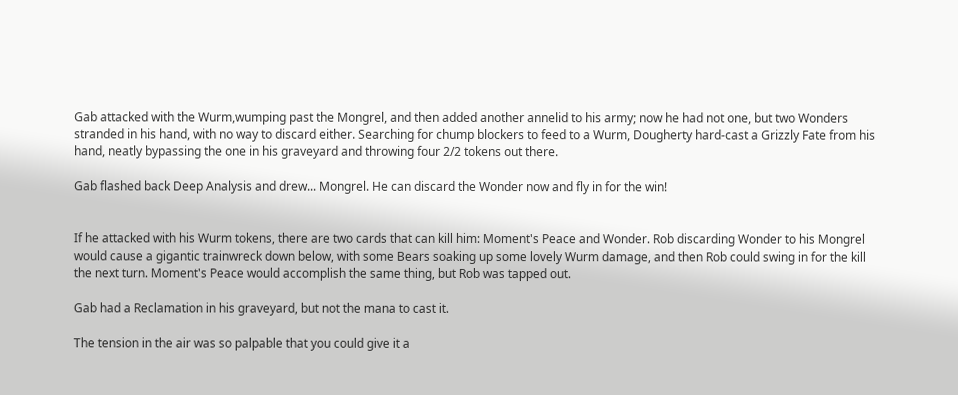Gab attacked with the Wurm,wumping past the Mongrel, and then added another annelid to his army; now he had not one, but two Wonders stranded in his hand, with no way to discard either. Searching for chump blockers to feed to a Wurm, Dougherty hard-cast a Grizzly Fate from his hand, neatly bypassing the one in his graveyard and throwing four 2/2 tokens out there.

Gab flashed back Deep Analysis and drew... Mongrel. He can discard the Wonder now and fly in for the win!


If he attacked with his Wurm tokens, there are two cards that can kill him: Moment's Peace and Wonder. Rob discarding Wonder to his Mongrel would cause a gigantic trainwreck down below, with some Bears soaking up some lovely Wurm damage, and then Rob could swing in for the kill the next turn. Moment's Peace would accomplish the same thing, but Rob was tapped out.

Gab had a Reclamation in his graveyard, but not the mana to cast it.

The tension in the air was so palpable that you could give it a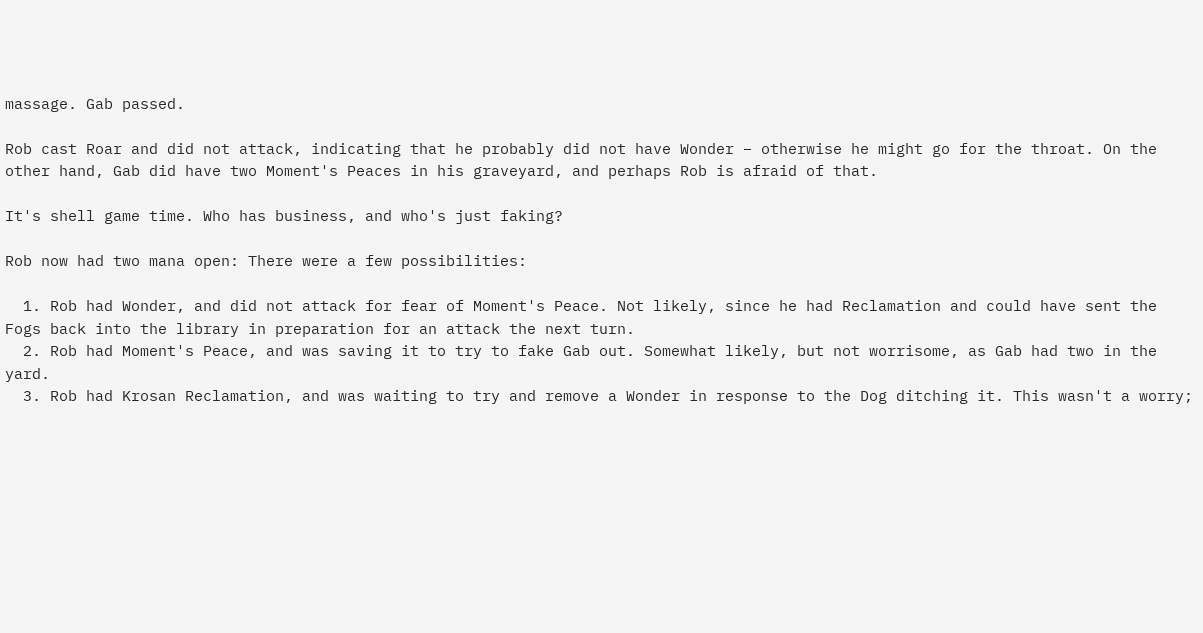massage. Gab passed.

Rob cast Roar and did not attack, indicating that he probably did not have Wonder – otherwise he might go for the throat. On the other hand, Gab did have two Moment's Peaces in his graveyard, and perhaps Rob is afraid of that.

It's shell game time. Who has business, and who's just faking?

Rob now had two mana open: There were a few possibilities:

  1. Rob had Wonder, and did not attack for fear of Moment's Peace. Not likely, since he had Reclamation and could have sent the Fogs back into the library in preparation for an attack the next turn.
  2. Rob had Moment's Peace, and was saving it to try to fake Gab out. Somewhat likely, but not worrisome, as Gab had two in the yard.
  3. Rob had Krosan Reclamation, and was waiting to try and remove a Wonder in response to the Dog ditching it. This wasn't a worry;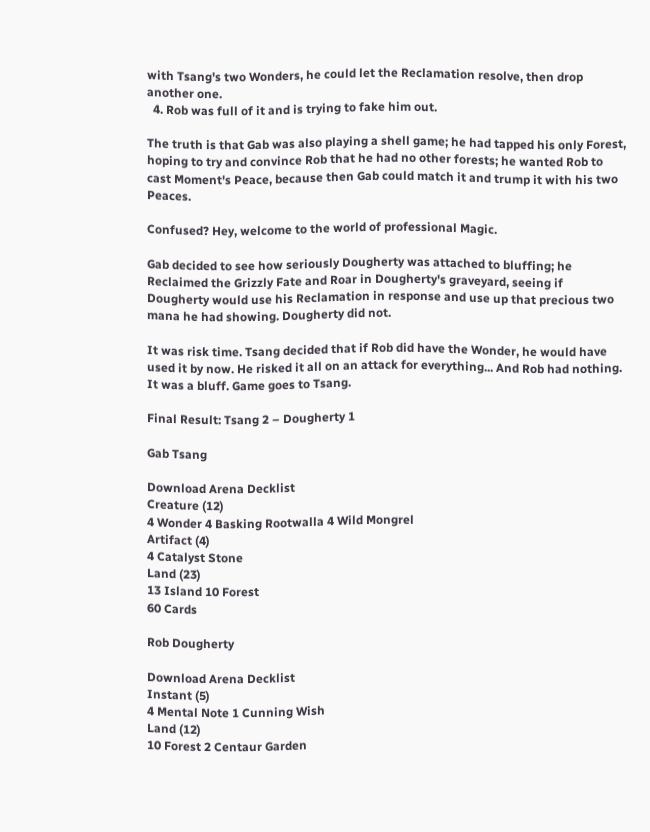with Tsang's two Wonders, he could let the Reclamation resolve, then drop another one.
  4. Rob was full of it and is trying to fake him out.

The truth is that Gab was also playing a shell game; he had tapped his only Forest, hoping to try and convince Rob that he had no other forests; he wanted Rob to cast Moment's Peace, because then Gab could match it and trump it with his two Peaces.

Confused? Hey, welcome to the world of professional Magic.

Gab decided to see how seriously Dougherty was attached to bluffing; he Reclaimed the Grizzly Fate and Roar in Dougherty's graveyard, seeing if Dougherty would use his Reclamation in response and use up that precious two mana he had showing. Dougherty did not.

It was risk time. Tsang decided that if Rob did have the Wonder, he would have used it by now. He risked it all on an attack for everything... And Rob had nothing. It was a bluff. Game goes to Tsang.

Final Result: Tsang 2 – Dougherty 1

Gab Tsang

Download Arena Decklist
Creature (12)
4 Wonder 4 Basking Rootwalla 4 Wild Mongrel
Artifact (4)
4 Catalyst Stone
Land (23)
13 Island 10 Forest
60 Cards

Rob Dougherty

Download Arena Decklist
Instant (5)
4 Mental Note 1 Cunning Wish
Land (12)
10 Forest 2 Centaur Garden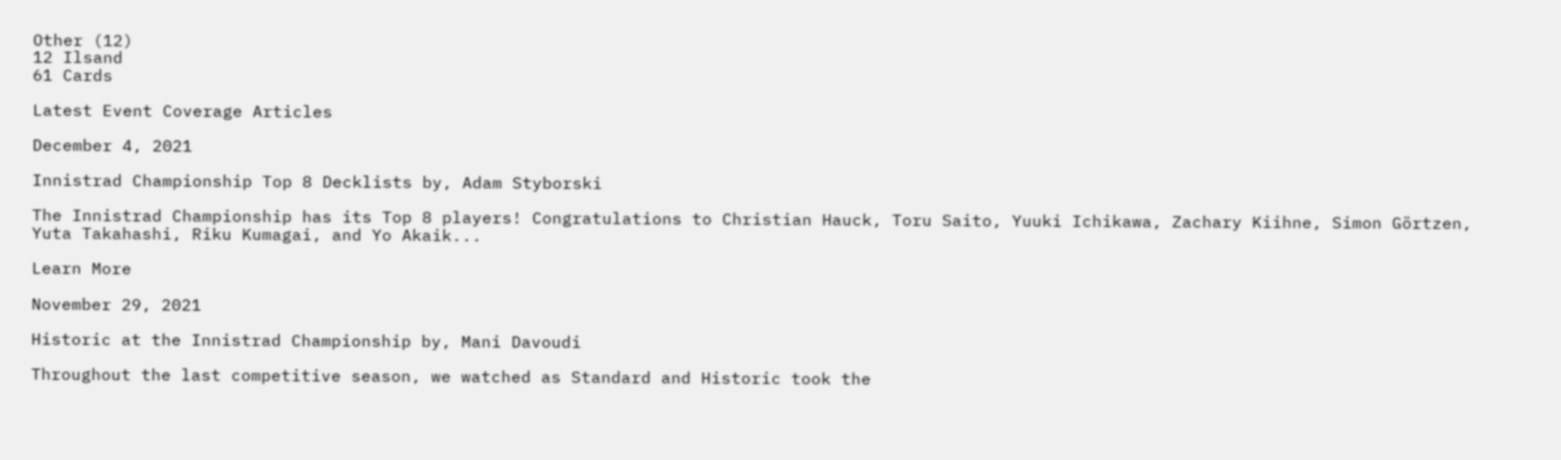Other (12)
12 Ilsand
61 Cards

Latest Event Coverage Articles

December 4, 2021

Innistrad Championship Top 8 Decklists by, Adam Styborski

The Innistrad Championship has its Top 8 players! Congratulations to Christian Hauck, Toru Saito, Yuuki Ichikawa, Zachary Kiihne, Simon Görtzen, Yuta Takahashi, Riku Kumagai, and Yo Akaik...

Learn More

November 29, 2021

Historic at the Innistrad Championship by, Mani Davoudi

Throughout the last competitive season, we watched as Standard and Historic took the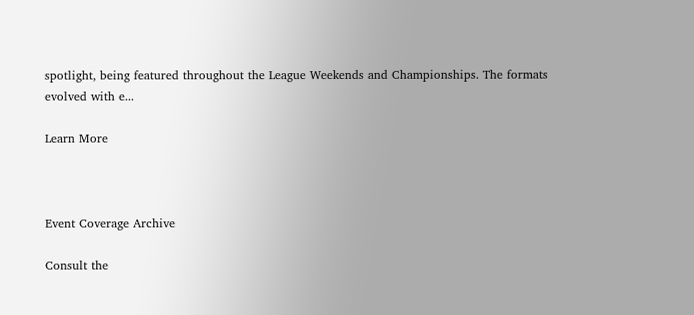spotlight, being featured throughout the League Weekends and Championships. The formats evolved with e...

Learn More



Event Coverage Archive

Consult the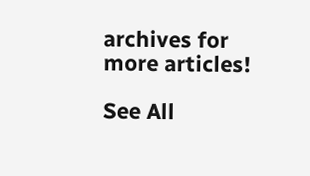archives for more articles!

See All